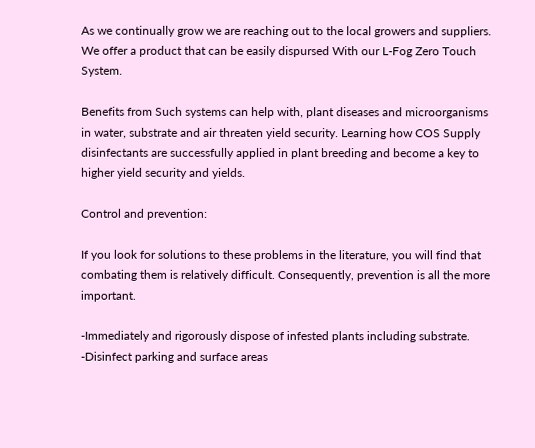As we continually grow we are reaching out to the local growers and suppliers. We offer a product that can be easily dispursed With our L-Fog Zero Touch System.

Benefits from Such systems can help with, plant diseases and microorganisms in water, substrate and air threaten yield security. Learning how COS Supply disinfectants are successfully applied in plant breeding and become a key to higher yield security and yields.

Control and prevention:

If you look for solutions to these problems in the literature, you will find that combating them is relatively difficult. Consequently, prevention is all the more important.

-Immediately and rigorously dispose of infested plants including substrate.
-Disinfect parking and surface areas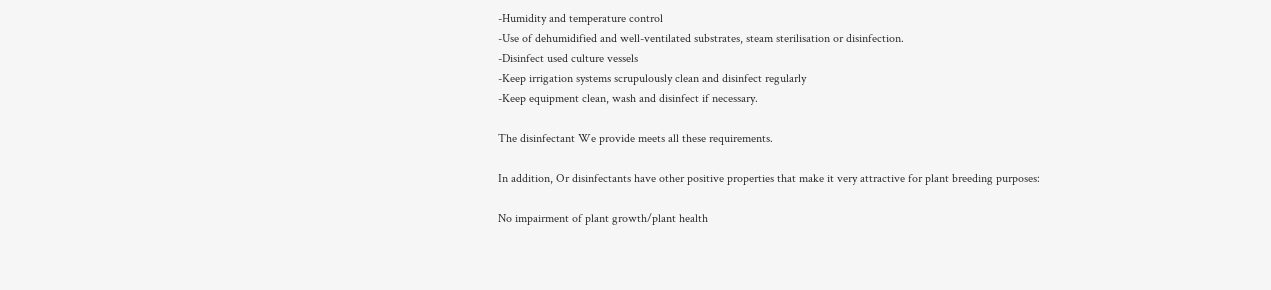-Humidity and temperature control
-Use of dehumidified and well-ventilated substrates, steam sterilisation or disinfection.
-Disinfect used culture vessels
-Keep irrigation systems scrupulously clean and disinfect regularly
-Keep equipment clean, wash and disinfect if necessary.

The disinfectant We provide meets all these requirements.

In addition, Or disinfectants have other positive properties that make it very attractive for plant breeding purposes:

No impairment of plant growth/plant health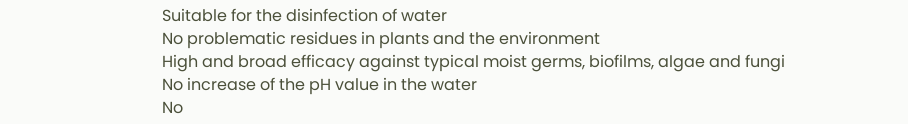Suitable for the disinfection of water
No problematic residues in plants and the environment
High and broad efficacy against typical moist germs, biofilms, algae and fungi
No increase of the pH value in the water
No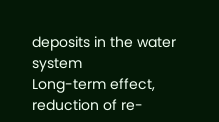deposits in the water system
Long-term effect, reduction of re-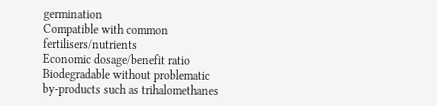germination
Compatible with common fertilisers/nutrients
Economic dosage/benefit ratio
Biodegradable without problematic by-products such as trihalomethanes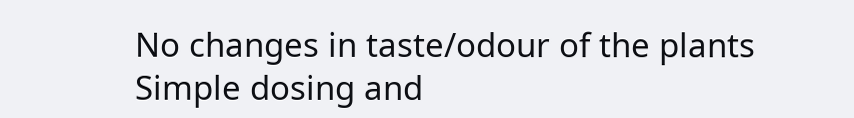No changes in taste/odour of the plants
Simple dosing and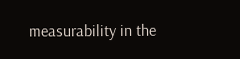measurability in the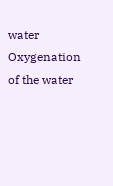water
Oxygenation of the water